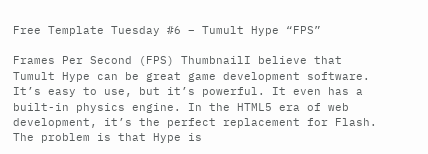Free Template Tuesday #6 – Tumult Hype “FPS”

Frames Per Second (FPS) ThumbnailI believe that Tumult Hype can be great game development software. It’s easy to use, but it’s powerful. It even has a built-in physics engine. In the HTML5 era of web development, it’s the perfect replacement for Flash. The problem is that Hype is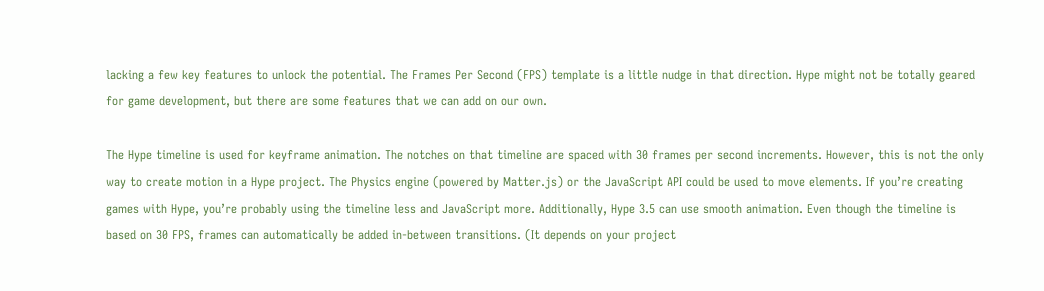lacking a few key features to unlock the potential. The Frames Per Second (FPS) template is a little nudge in that direction. Hype might not be totally geared for game development, but there are some features that we can add on our own.

The Hype timeline is used for keyframe animation. The notches on that timeline are spaced with 30 frames per second increments. However, this is not the only way to create motion in a Hype project. The Physics engine (powered by Matter.js) or the JavaScript API could be used to move elements. If you’re creating games with Hype, you’re probably using the timeline less and JavaScript more. Additionally, Hype 3.5 can use smooth animation. Even though the timeline is based on 30 FPS, frames can automatically be added in-between transitions. (It depends on your project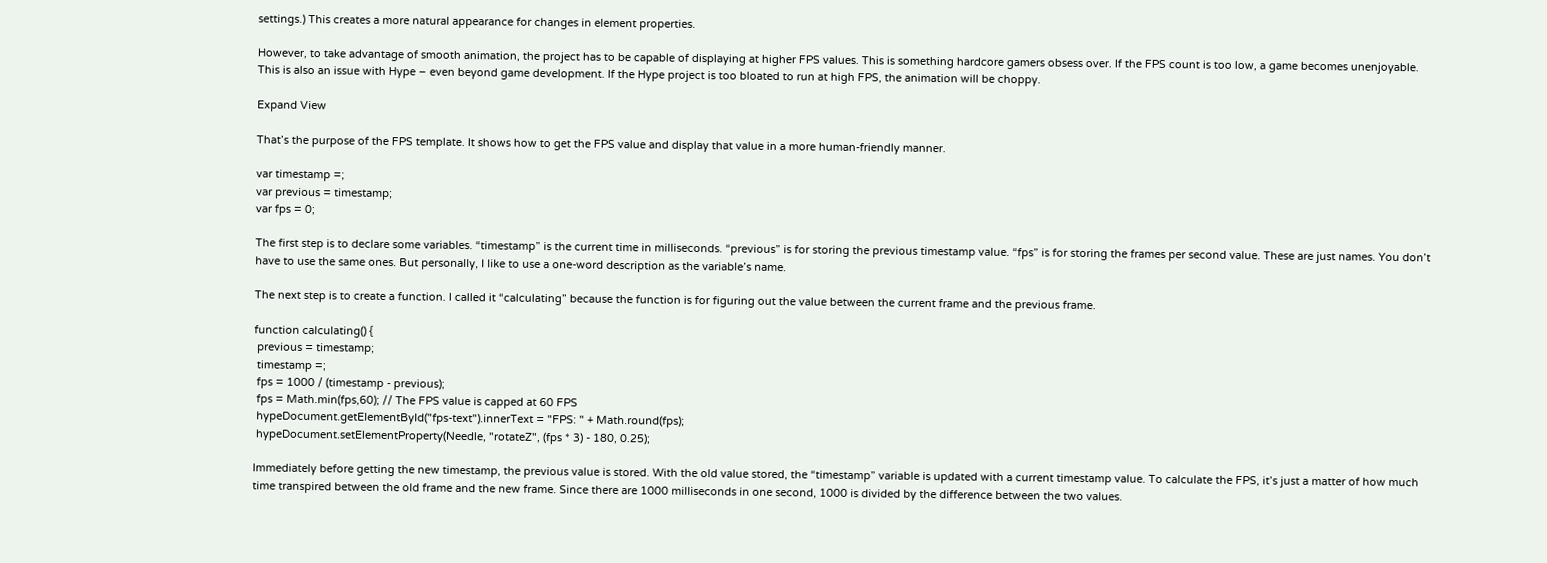settings.) This creates a more natural appearance for changes in element properties.

However, to take advantage of smooth animation, the project has to be capable of displaying at higher FPS values. This is something hardcore gamers obsess over. If the FPS count is too low, a game becomes unenjoyable. This is also an issue with Hype – even beyond game development. If the Hype project is too bloated to run at high FPS, the animation will be choppy.

Expand View

That’s the purpose of the FPS template. It shows how to get the FPS value and display that value in a more human-friendly manner.

var timestamp =;
var previous = timestamp;
var fps = 0;

The first step is to declare some variables. “timestamp” is the current time in milliseconds. “previous” is for storing the previous timestamp value. “fps” is for storing the frames per second value. These are just names. You don’t have to use the same ones. But personally, I like to use a one-word description as the variable’s name.

The next step is to create a function. I called it “calculating” because the function is for figuring out the value between the current frame and the previous frame.

function calculating() {
 previous = timestamp;
 timestamp =;
 fps = 1000 / (timestamp - previous);
 fps = Math.min(fps,60); // The FPS value is capped at 60 FPS
 hypeDocument.getElementById("fps-text").innerText = "FPS: " + Math.round(fps);
 hypeDocument.setElementProperty(Needle, "rotateZ", (fps * 3) - 180, 0.25);

Immediately before getting the new timestamp, the previous value is stored. With the old value stored, the “timestamp” variable is updated with a current timestamp value. To calculate the FPS, it’s just a matter of how much time transpired between the old frame and the new frame. Since there are 1000 milliseconds in one second, 1000 is divided by the difference between the two values.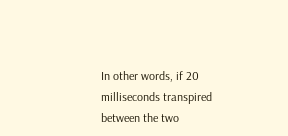In other words, if 20 milliseconds transpired between the two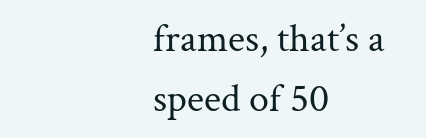frames, that’s a speed of 50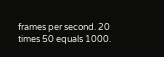frames per second. 20 times 50 equals 1000.